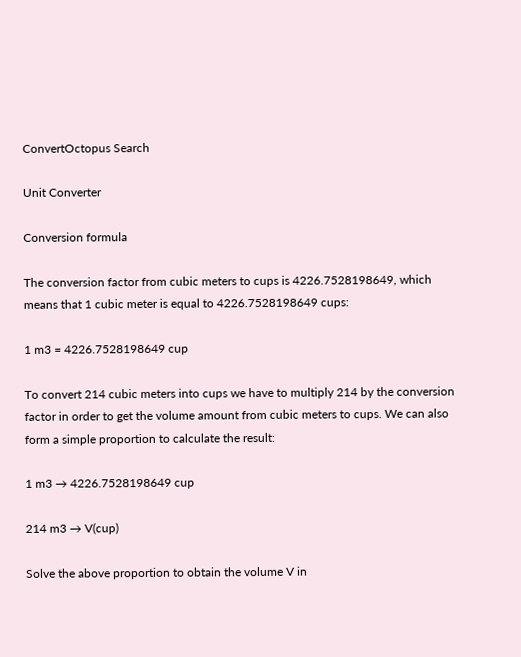ConvertOctopus Search

Unit Converter

Conversion formula

The conversion factor from cubic meters to cups is 4226.7528198649, which means that 1 cubic meter is equal to 4226.7528198649 cups:

1 m3 = 4226.7528198649 cup

To convert 214 cubic meters into cups we have to multiply 214 by the conversion factor in order to get the volume amount from cubic meters to cups. We can also form a simple proportion to calculate the result:

1 m3 → 4226.7528198649 cup

214 m3 → V(cup)

Solve the above proportion to obtain the volume V in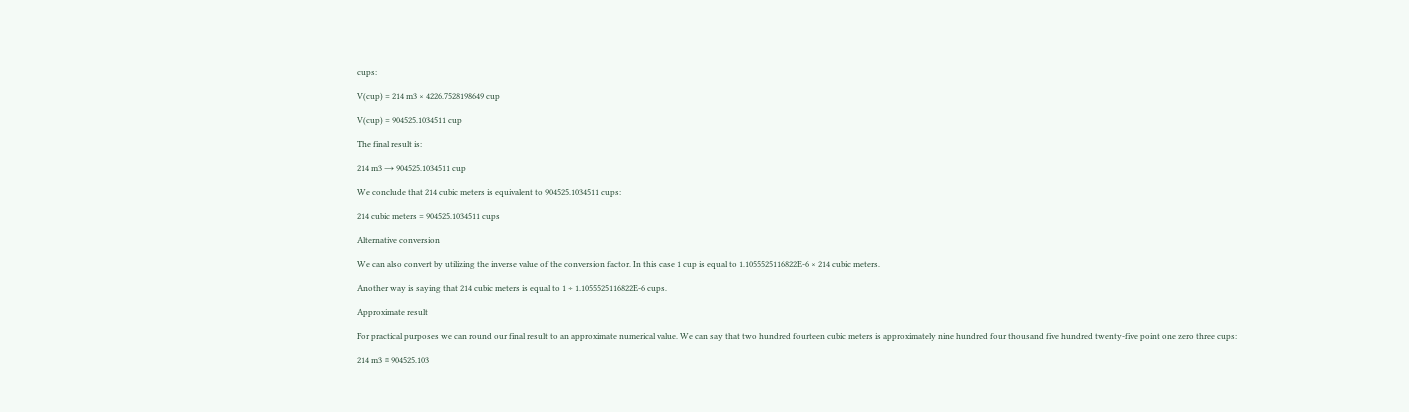cups:

V(cup) = 214 m3 × 4226.7528198649 cup

V(cup) = 904525.1034511 cup

The final result is:

214 m3 → 904525.1034511 cup

We conclude that 214 cubic meters is equivalent to 904525.1034511 cups:

214 cubic meters = 904525.1034511 cups

Alternative conversion

We can also convert by utilizing the inverse value of the conversion factor. In this case 1 cup is equal to 1.1055525116822E-6 × 214 cubic meters.

Another way is saying that 214 cubic meters is equal to 1 ÷ 1.1055525116822E-6 cups.

Approximate result

For practical purposes we can round our final result to an approximate numerical value. We can say that two hundred fourteen cubic meters is approximately nine hundred four thousand five hundred twenty-five point one zero three cups:

214 m3 ≅ 904525.103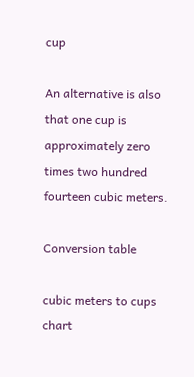cup

An alternative is also that one cup is approximately zero times two hundred fourteen cubic meters.

Conversion table

cubic meters to cups chart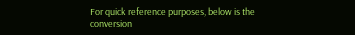For quick reference purposes, below is the conversion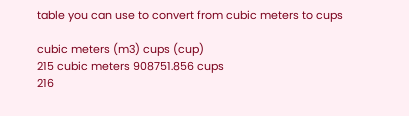table you can use to convert from cubic meters to cups

cubic meters (m3) cups (cup)
215 cubic meters 908751.856 cups
216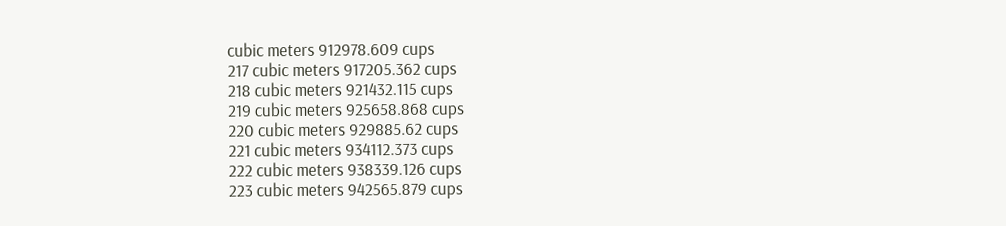cubic meters 912978.609 cups
217 cubic meters 917205.362 cups
218 cubic meters 921432.115 cups
219 cubic meters 925658.868 cups
220 cubic meters 929885.62 cups
221 cubic meters 934112.373 cups
222 cubic meters 938339.126 cups
223 cubic meters 942565.879 cups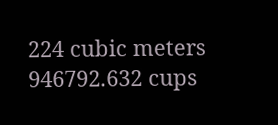224 cubic meters 946792.632 cups